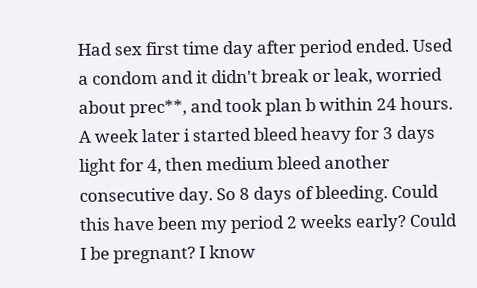Had sex first time day after period ended. Used a condom and it didn't break or leak, worried about prec**, and took plan b within 24 hours. A week later i started bleed heavy for 3 days light for 4, then medium bleed another consecutive day. So 8 days of bleeding. Could this have been my period 2 weeks early? Could I be pregnant? I know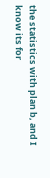the statistics with plan b, and I know its for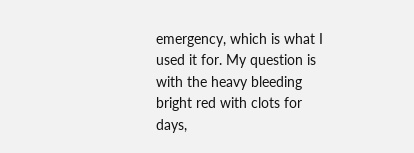emergency, which is what I used it for. My question is with the heavy bleeding bright red with clots for days,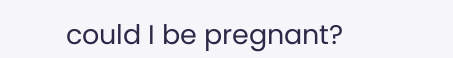could I be pregnant?